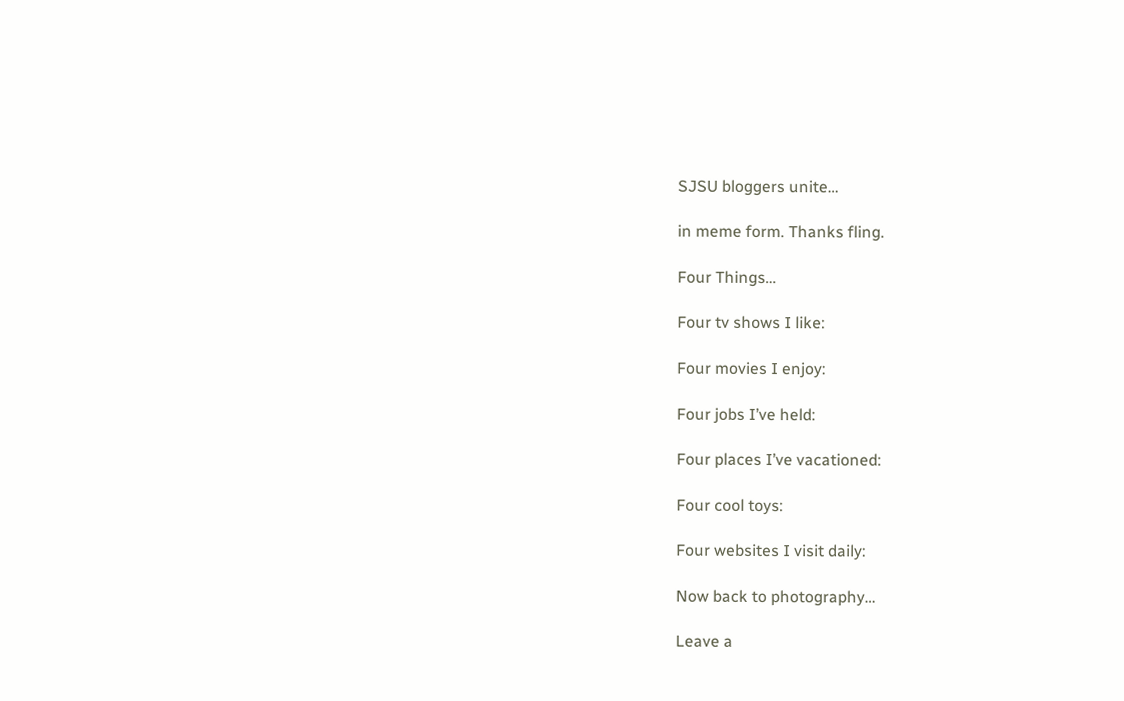SJSU bloggers unite…

in meme form. Thanks fling.

Four Things…

Four tv shows I like:

Four movies I enjoy:

Four jobs I’ve held:

Four places I’ve vacationed:

Four cool toys:

Four websites I visit daily:

Now back to photography…

Leave a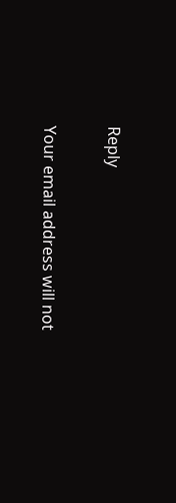Reply

Your email address will not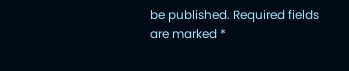be published. Required fields are marked *